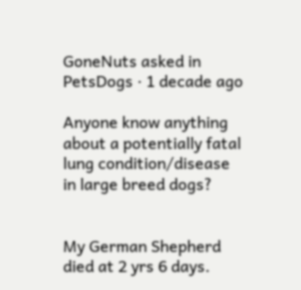GoneNuts asked in PetsDogs · 1 decade ago

Anyone know anything about a potentially fatal lung condition/disease in large breed dogs?


My German Shepherd died at 2 yrs 6 days.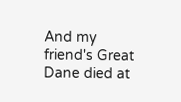And my friend's Great Dane died at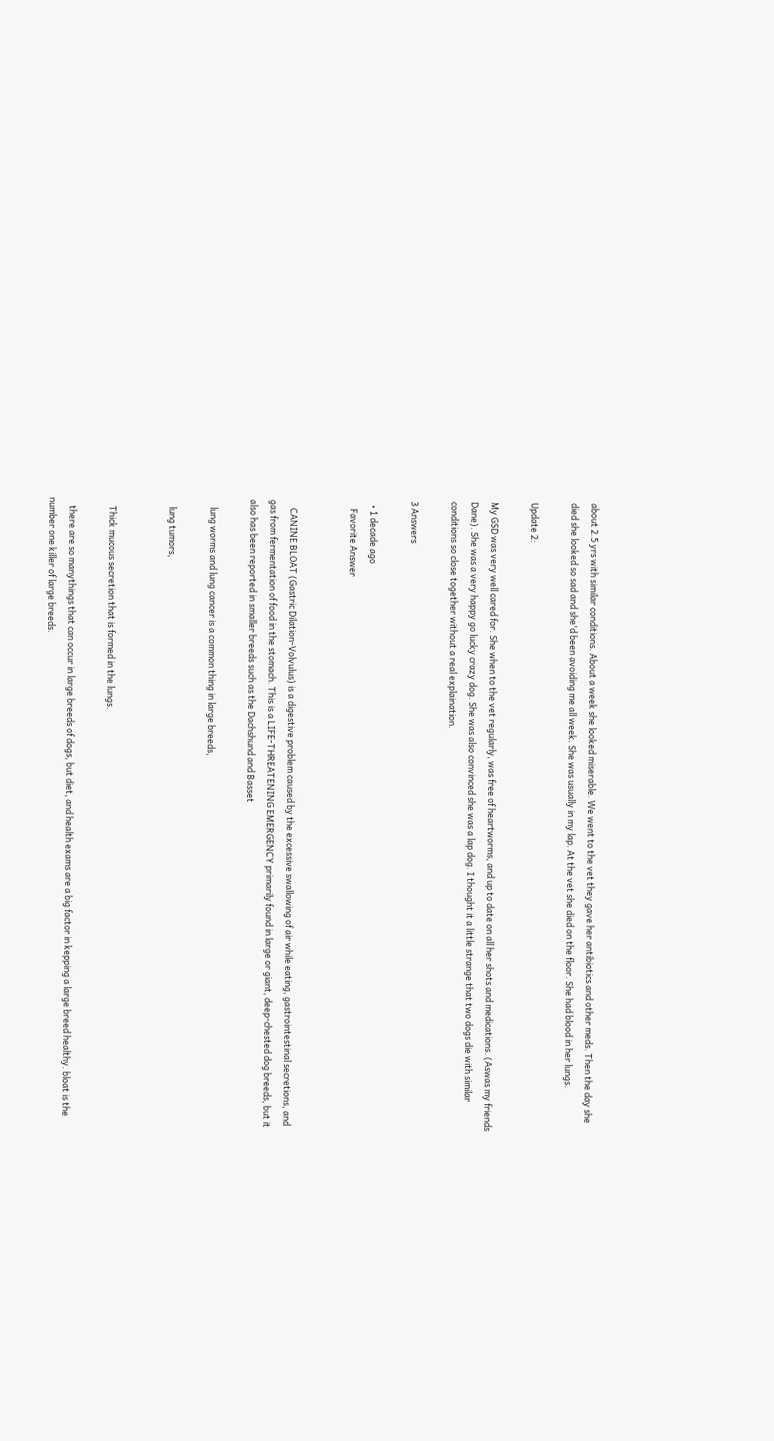about 2.5 yrs with similar conditions. About a week she looked miserable. We went to the vet they gave her antibiotics and other meds. Then the day she died she looked so sad and she'd been avoiding me all week. She was usually in my lap. At the vet she died on the floor. She had blood in her lungs.

Update 2:

My GSD was very well cared for. She when to the vet regularly, was free of heartworms, and up to date on all her shots and medications. (Aswas my friends Dane). She was a very happy go lucky crazy dog. She was also convinced she was a lap dog. I thought it a little strange that two dogs die with similar conditions so close together without a real explaination.

3 Answers

  • 1 decade ago
    Favorite Answer


    CANINE BLOAT (Gastric Dilation-Volvulus) is a digestive problem caused by the excessive swallowing of air while eating, gastrointestinal secretions, and gas from fermentation of food in the stomach. This is a LIFE-THREATENING EMERGENCY primarily found in large or giant, deep-chested dog breeds, but it also has been reported in smaller breeds such as the Dachshund and Basset

    lung worms and lung cancer is a common thing in large breeds,

    lung tumors,


    Thick mucous secretion that is formed in the lungs.

    there are so manythings that can occur in large breeds of dogs, but diet, and health exams are a big factor in kepping a large breed healthy. bloat is the number one killer of large breeds.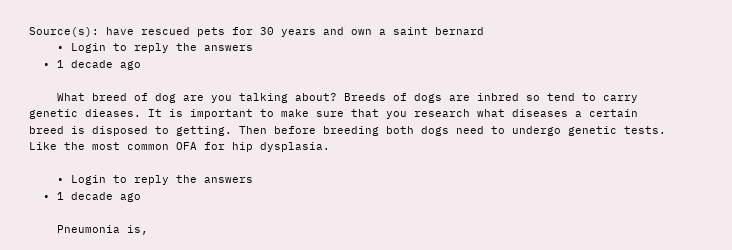Source(s): have rescued pets for 30 years and own a saint bernard
    • Login to reply the answers
  • 1 decade ago

    What breed of dog are you talking about? Breeds of dogs are inbred so tend to carry genetic dieases. It is important to make sure that you research what diseases a certain breed is disposed to getting. Then before breeding both dogs need to undergo genetic tests. Like the most common OFA for hip dysplasia.

    • Login to reply the answers
  • 1 decade ago

    Pneumonia is,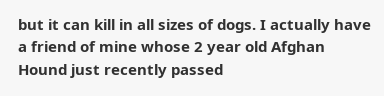but it can kill in all sizes of dogs. I actually have a friend of mine whose 2 year old Afghan Hound just recently passed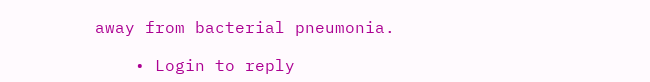away from bacterial pneumonia.

    • Login to reply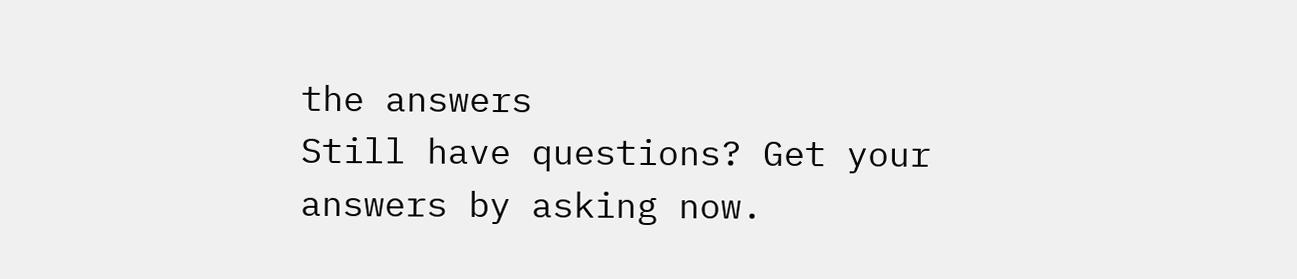the answers
Still have questions? Get your answers by asking now.